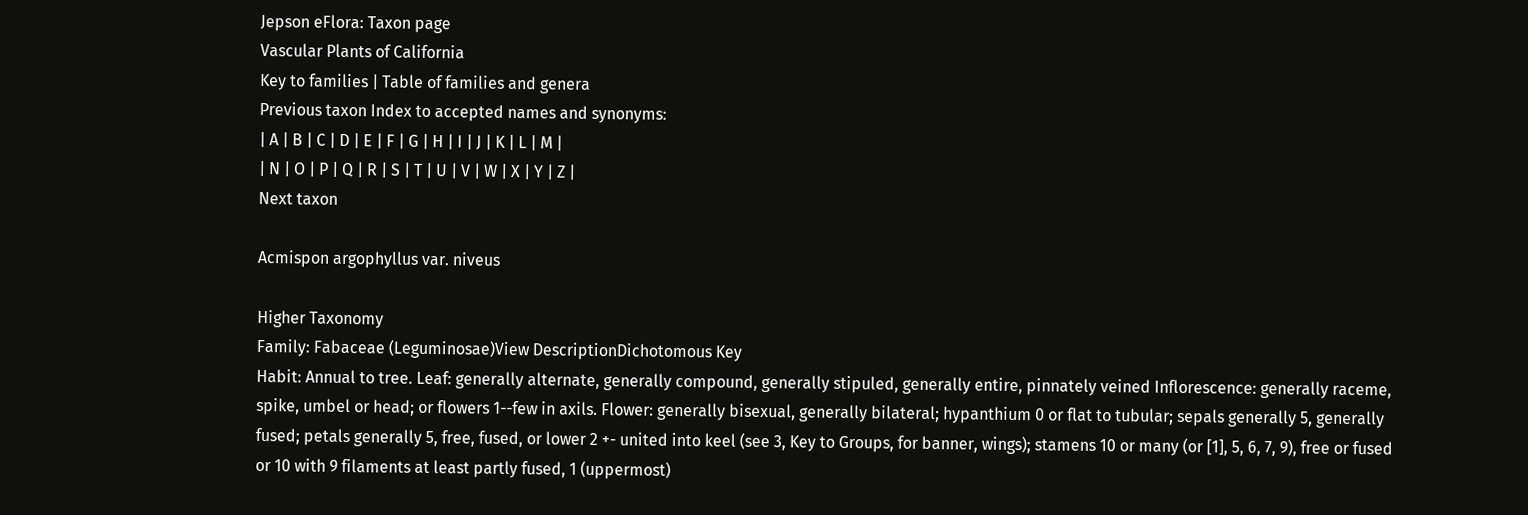Jepson eFlora: Taxon page
Vascular Plants of California
Key to families | Table of families and genera
Previous taxon Index to accepted names and synonyms:
| A | B | C | D | E | F | G | H | I | J | K | L | M |
| N | O | P | Q | R | S | T | U | V | W | X | Y | Z |
Next taxon

Acmispon argophyllus var. niveus

Higher Taxonomy
Family: Fabaceae (Leguminosae)View DescriptionDichotomous Key
Habit: Annual to tree. Leaf: generally alternate, generally compound, generally stipuled, generally entire, pinnately veined Inflorescence: generally raceme, spike, umbel or head; or flowers 1--few in axils. Flower: generally bisexual, generally bilateral; hypanthium 0 or flat to tubular; sepals generally 5, generally fused; petals generally 5, free, fused, or lower 2 +- united into keel (see 3, Key to Groups, for banner, wings); stamens 10 or many (or [1], 5, 6, 7, 9), free or fused or 10 with 9 filaments at least partly fused, 1 (uppermost)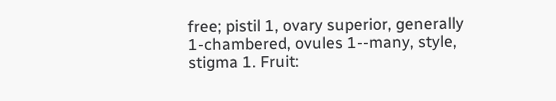free; pistil 1, ovary superior, generally 1-chambered, ovules 1--many, style, stigma 1. Fruit: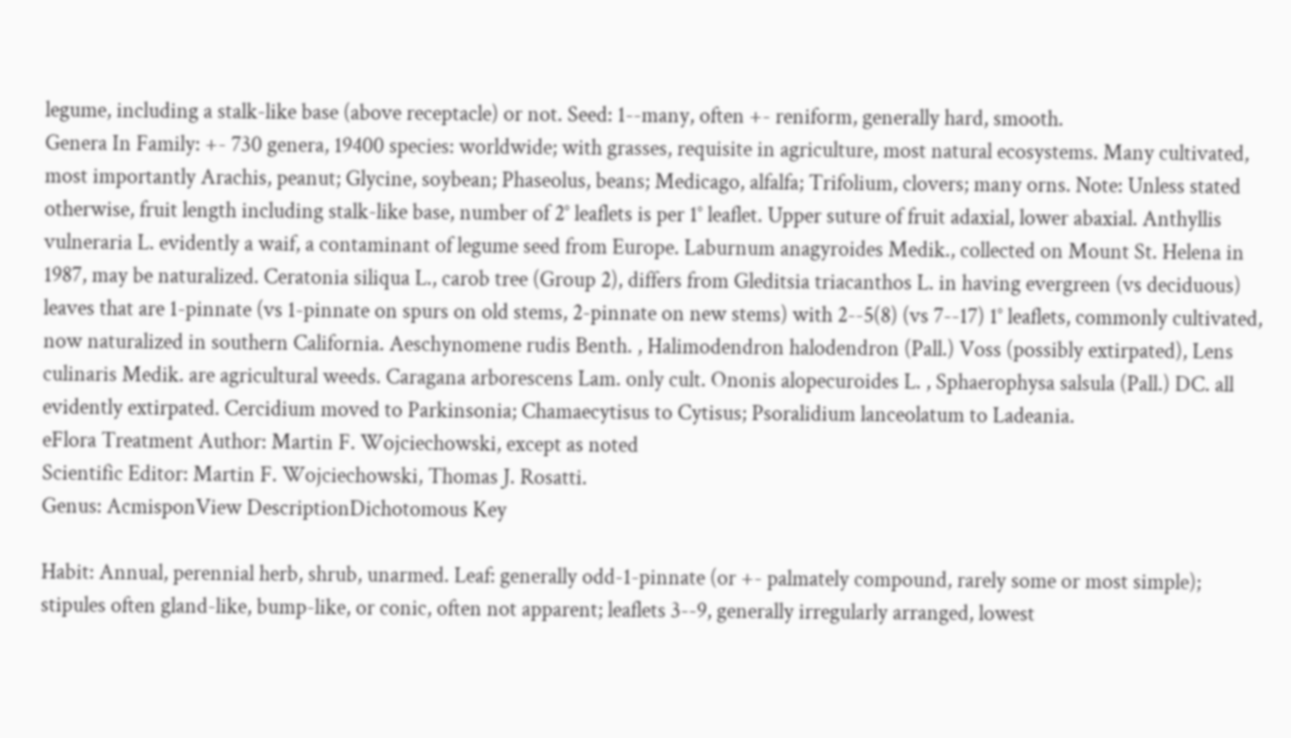legume, including a stalk-like base (above receptacle) or not. Seed: 1--many, often +- reniform, generally hard, smooth.
Genera In Family: +- 730 genera, 19400 species: worldwide; with grasses, requisite in agriculture, most natural ecosystems. Many cultivated, most importantly Arachis, peanut; Glycine, soybean; Phaseolus, beans; Medicago, alfalfa; Trifolium, clovers; many orns. Note: Unless stated otherwise, fruit length including stalk-like base, number of 2° leaflets is per 1° leaflet. Upper suture of fruit adaxial, lower abaxial. Anthyllis vulneraria L. evidently a waif, a contaminant of legume seed from Europe. Laburnum anagyroides Medik., collected on Mount St. Helena in 1987, may be naturalized. Ceratonia siliqua L., carob tree (Group 2), differs from Gleditsia triacanthos L. in having evergreen (vs deciduous) leaves that are 1-pinnate (vs 1-pinnate on spurs on old stems, 2-pinnate on new stems) with 2--5(8) (vs 7--17) 1° leaflets, commonly cultivated, now naturalized in southern California. Aeschynomene rudis Benth. , Halimodendron halodendron (Pall.) Voss (possibly extirpated), Lens culinaris Medik. are agricultural weeds. Caragana arborescens Lam. only cult. Ononis alopecuroides L. , Sphaerophysa salsula (Pall.) DC. all evidently extirpated. Cercidium moved to Parkinsonia; Chamaecytisus to Cytisus; Psoralidium lanceolatum to Ladeania.
eFlora Treatment Author: Martin F. Wojciechowski, except as noted
Scientific Editor: Martin F. Wojciechowski, Thomas J. Rosatti.
Genus: AcmisponView DescriptionDichotomous Key

Habit: Annual, perennial herb, shrub, unarmed. Leaf: generally odd-1-pinnate (or +- palmately compound, rarely some or most simple); stipules often gland-like, bump-like, or conic, often not apparent; leaflets 3--9, generally irregularly arranged, lowest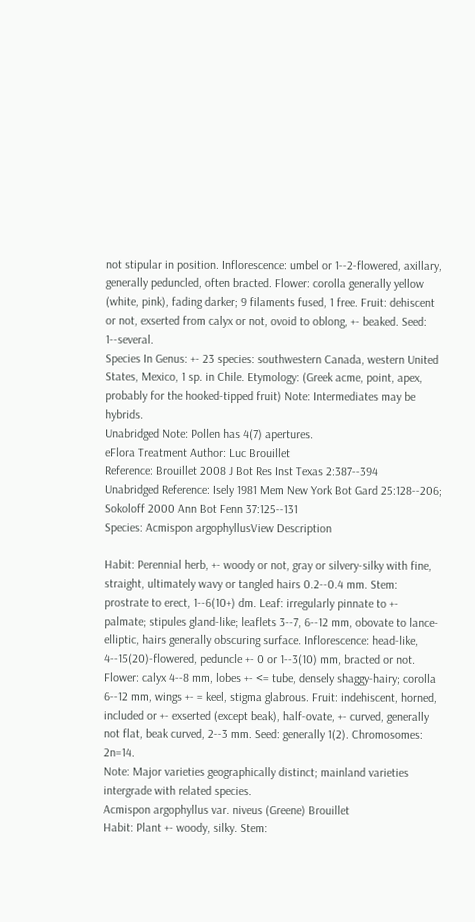not stipular in position. Inflorescence: umbel or 1--2-flowered, axillary, generally peduncled, often bracted. Flower: corolla generally yellow (white, pink), fading darker; 9 filaments fused, 1 free. Fruit: dehiscent or not, exserted from calyx or not, ovoid to oblong, +- beaked. Seed: 1--several.
Species In Genus: +- 23 species: southwestern Canada, western United States, Mexico, 1 sp. in Chile. Etymology: (Greek acme, point, apex, probably for the hooked-tipped fruit) Note: Intermediates may be hybrids.
Unabridged Note: Pollen has 4(7) apertures.
eFlora Treatment Author: Luc Brouillet
Reference: Brouillet 2008 J Bot Res Inst Texas 2:387--394
Unabridged Reference: Isely 1981 Mem New York Bot Gard 25:128--206; Sokoloff 2000 Ann Bot Fenn 37:125--131
Species: Acmispon argophyllusView Description

Habit: Perennial herb, +- woody or not, gray or silvery-silky with fine, straight, ultimately wavy or tangled hairs 0.2--0.4 mm. Stem: prostrate to erect, 1--6(10+) dm. Leaf: irregularly pinnate to +- palmate; stipules gland-like; leaflets 3--7, 6--12 mm, obovate to lance-elliptic, hairs generally obscuring surface. Inflorescence: head-like, 4--15(20)-flowered, peduncle +- 0 or 1--3(10) mm, bracted or not. Flower: calyx 4--8 mm, lobes +- <= tube, densely shaggy-hairy; corolla 6--12 mm, wings +- = keel, stigma glabrous. Fruit: indehiscent, horned, included or +- exserted (except beak), half-ovate, +- curved, generally not flat, beak curved, 2--3 mm. Seed: generally 1(2). Chromosomes: 2n=14.
Note: Major varieties geographically distinct; mainland varieties intergrade with related species.
Acmispon argophyllus var. niveus (Greene) Brouillet
Habit: Plant +- woody, silky. Stem: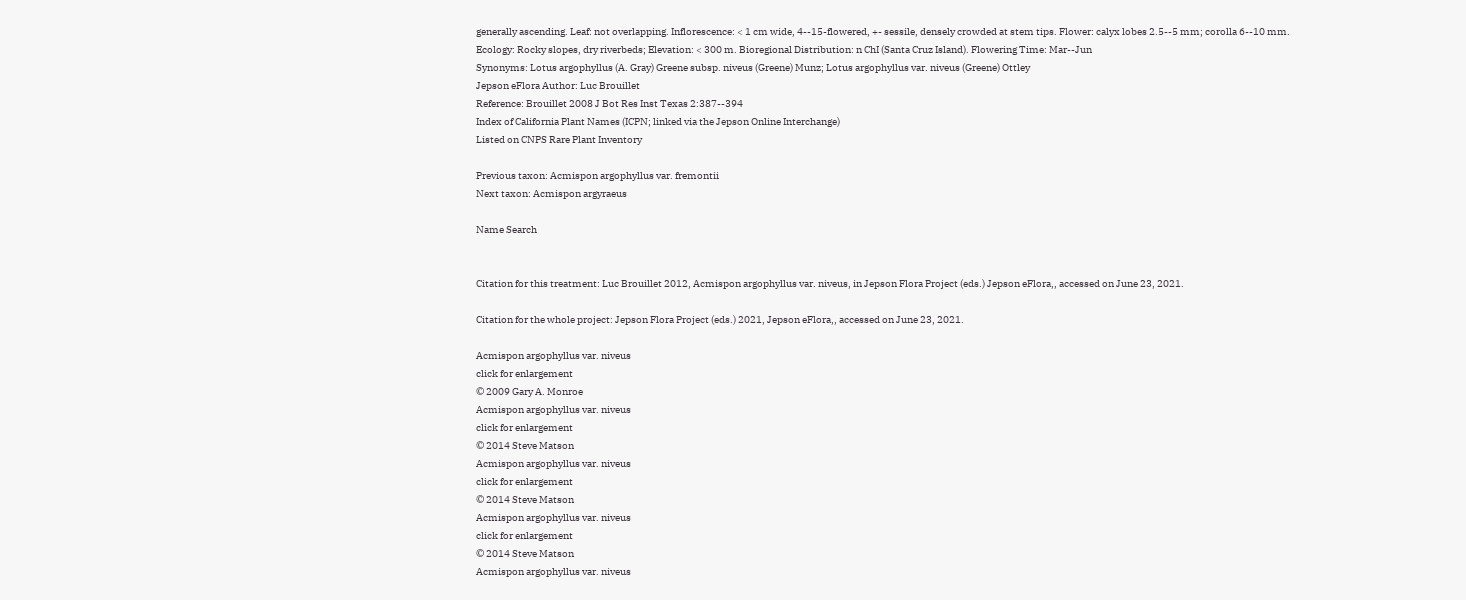generally ascending. Leaf: not overlapping. Inflorescence: < 1 cm wide, 4--15-flowered, +- sessile, densely crowded at stem tips. Flower: calyx lobes 2.5--5 mm; corolla 6--10 mm.
Ecology: Rocky slopes, dry riverbeds; Elevation: < 300 m. Bioregional Distribution: n ChI (Santa Cruz Island). Flowering Time: Mar--Jun
Synonyms: Lotus argophyllus (A. Gray) Greene subsp. niveus (Greene) Munz; Lotus argophyllus var. niveus (Greene) Ottley
Jepson eFlora Author: Luc Brouillet
Reference: Brouillet 2008 J Bot Res Inst Texas 2:387--394
Index of California Plant Names (ICPN; linked via the Jepson Online Interchange)
Listed on CNPS Rare Plant Inventory

Previous taxon: Acmispon argophyllus var. fremontii
Next taxon: Acmispon argyraeus

Name Search


Citation for this treatment: Luc Brouillet 2012, Acmispon argophyllus var. niveus, in Jepson Flora Project (eds.) Jepson eFlora,, accessed on June 23, 2021.

Citation for the whole project: Jepson Flora Project (eds.) 2021, Jepson eFlora,, accessed on June 23, 2021.

Acmispon argophyllus var. niveus
click for enlargement
© 2009 Gary A. Monroe
Acmispon argophyllus var. niveus
click for enlargement
© 2014 Steve Matson
Acmispon argophyllus var. niveus
click for enlargement
© 2014 Steve Matson
Acmispon argophyllus var. niveus
click for enlargement
© 2014 Steve Matson
Acmispon argophyllus var. niveus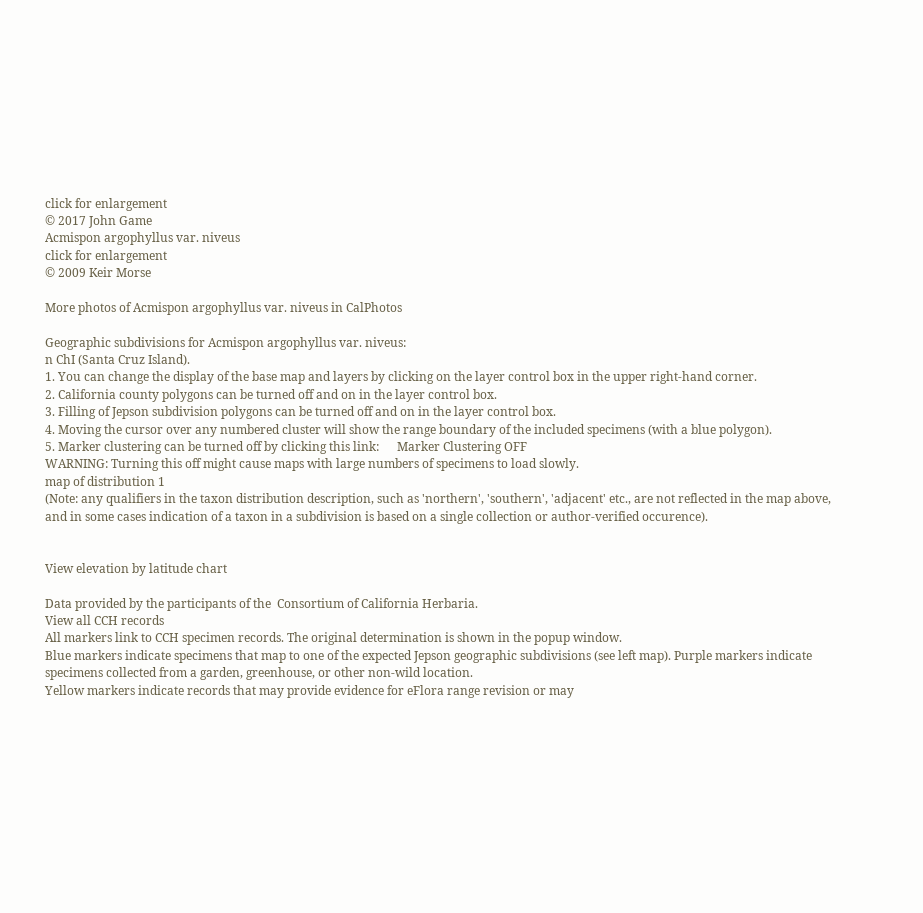click for enlargement
© 2017 John Game
Acmispon argophyllus var. niveus
click for enlargement
© 2009 Keir Morse

More photos of Acmispon argophyllus var. niveus in CalPhotos

Geographic subdivisions for Acmispon argophyllus var. niveus:
n ChI (Santa Cruz Island).
1. You can change the display of the base map and layers by clicking on the layer control box in the upper right-hand corner.
2. California county polygons can be turned off and on in the layer control box.
3. Filling of Jepson subdivision polygons can be turned off and on in the layer control box.
4. Moving the cursor over any numbered cluster will show the range boundary of the included specimens (with a blue polygon).
5. Marker clustering can be turned off by clicking this link:      Marker Clustering OFF
WARNING: Turning this off might cause maps with large numbers of specimens to load slowly.
map of distribution 1
(Note: any qualifiers in the taxon distribution description, such as 'northern', 'southern', 'adjacent' etc., are not reflected in the map above, and in some cases indication of a taxon in a subdivision is based on a single collection or author-verified occurence).


View elevation by latitude chart

Data provided by the participants of the  Consortium of California Herbaria.
View all CCH records
All markers link to CCH specimen records. The original determination is shown in the popup window.
Blue markers indicate specimens that map to one of the expected Jepson geographic subdivisions (see left map). Purple markers indicate specimens collected from a garden, greenhouse, or other non-wild location.
Yellow markers indicate records that may provide evidence for eFlora range revision or may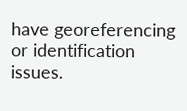have georeferencing or identification issues.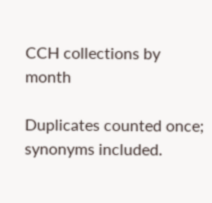CCH collections by month

Duplicates counted once; synonyms included.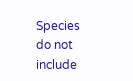Species do not include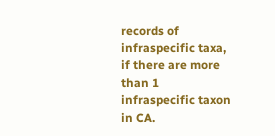records of infraspecific taxa, if there are more than 1 infraspecific taxon in CA.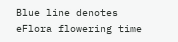Blue line denotes eFlora flowering time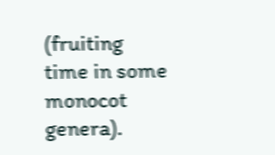(fruiting time in some monocot genera).